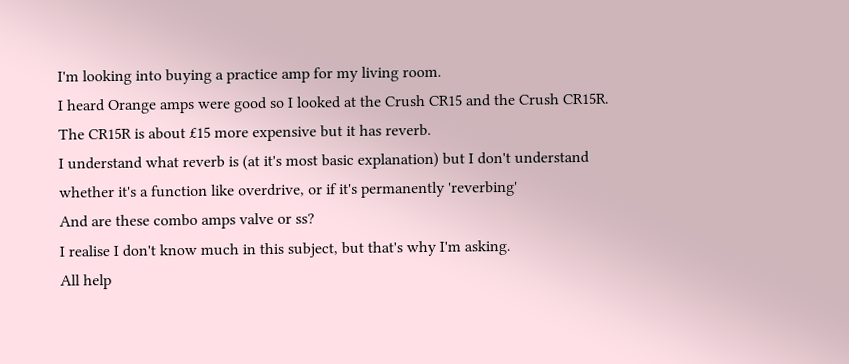I'm looking into buying a practice amp for my living room.
I heard Orange amps were good so I looked at the Crush CR15 and the Crush CR15R.
The CR15R is about £15 more expensive but it has reverb.
I understand what reverb is (at it's most basic explanation) but I don't understand whether it's a function like overdrive, or if it's permanently 'reverbing'
And are these combo amps valve or ss?
I realise I don't know much in this subject, but that's why I'm asking.
All help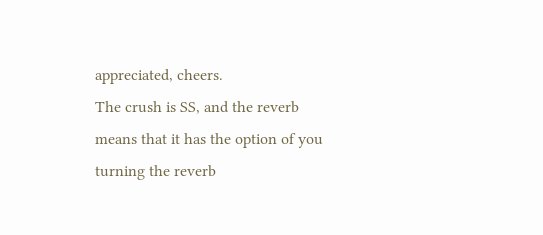appreciated, cheers.
The crush is SS, and the reverb means that it has the option of you turning the reverb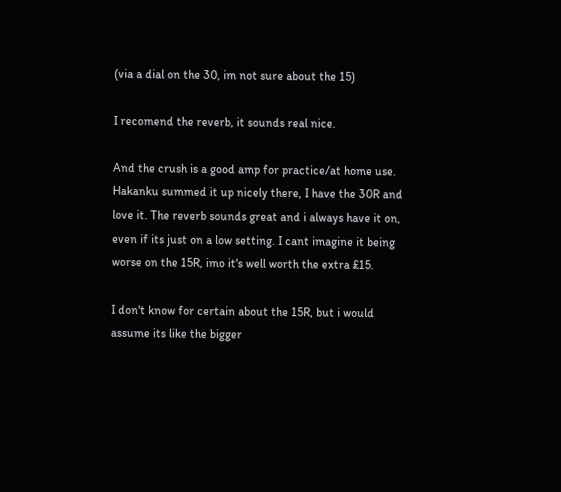(via a dial on the 30, im not sure about the 15)

I recomend the reverb, it sounds real nice.

And the crush is a good amp for practice/at home use.
Hakanku summed it up nicely there, I have the 30R and love it. The reverb sounds great and i always have it on, even if its just on a low setting. I cant imagine it being worse on the 15R, imo it's well worth the extra £15.

I don't know for certain about the 15R, but i would assume its like the bigger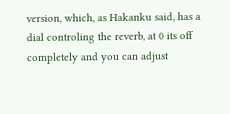version, which, as Hakanku said, has a dial controling the reverb, at 0 its off completely and you can adjust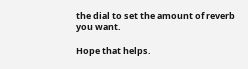the dial to set the amount of reverb you want.

Hope that helps.